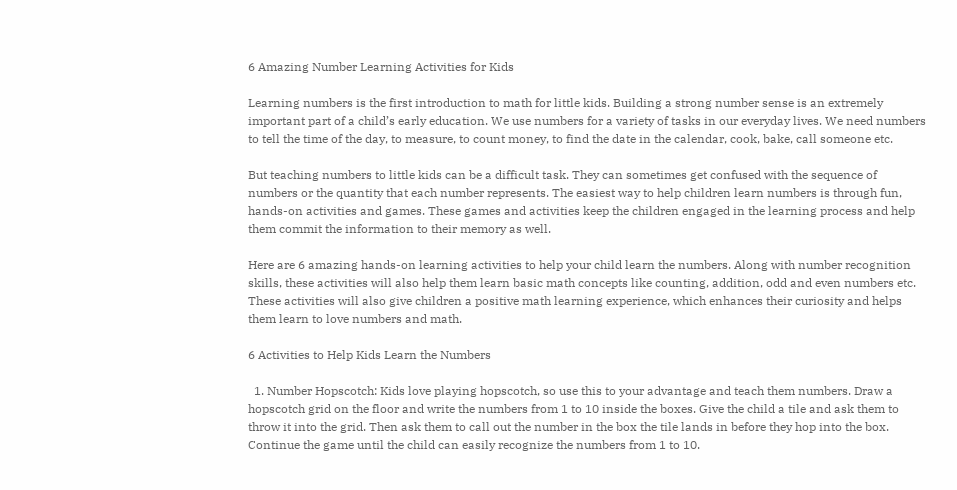6 Amazing Number Learning Activities for Kids

Learning numbers is the first introduction to math for little kids. Building a strong number sense is an extremely important part of a child’s early education. We use numbers for a variety of tasks in our everyday lives. We need numbers to tell the time of the day, to measure, to count money, to find the date in the calendar, cook, bake, call someone etc.

But teaching numbers to little kids can be a difficult task. They can sometimes get confused with the sequence of numbers or the quantity that each number represents. The easiest way to help children learn numbers is through fun, hands-on activities and games. These games and activities keep the children engaged in the learning process and help them commit the information to their memory as well.

Here are 6 amazing hands-on learning activities to help your child learn the numbers. Along with number recognition skills, these activities will also help them learn basic math concepts like counting, addition, odd and even numbers etc. These activities will also give children a positive math learning experience, which enhances their curiosity and helps them learn to love numbers and math.

6 Activities to Help Kids Learn the Numbers

  1. Number Hopscotch: Kids love playing hopscotch, so use this to your advantage and teach them numbers. Draw a hopscotch grid on the floor and write the numbers from 1 to 10 inside the boxes. Give the child a tile and ask them to throw it into the grid. Then ask them to call out the number in the box the tile lands in before they hop into the box. Continue the game until the child can easily recognize the numbers from 1 to 10.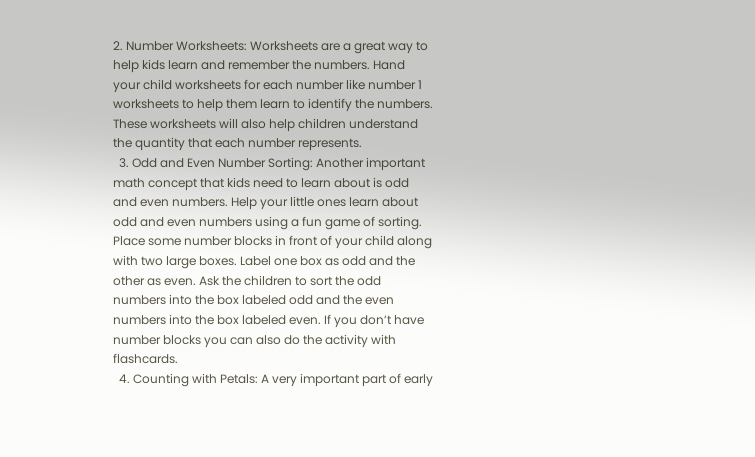2. Number Worksheets: Worksheets are a great way to help kids learn and remember the numbers. Hand your child worksheets for each number like number 1 worksheets to help them learn to identify the numbers. These worksheets will also help children understand the quantity that each number represents.
  3. Odd and Even Number Sorting: Another important math concept that kids need to learn about is odd and even numbers. Help your little ones learn about odd and even numbers using a fun game of sorting. Place some number blocks in front of your child along with two large boxes. Label one box as odd and the other as even. Ask the children to sort the odd numbers into the box labeled odd and the even numbers into the box labeled even. If you don’t have number blocks you can also do the activity with flashcards.
  4. Counting with Petals: A very important part of early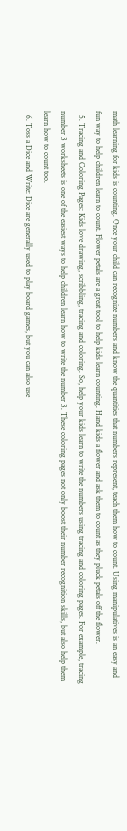math learning for kids is counting. Once your child can recognize numbers and know the quantities that numbers represent, teach them how to count. Using manipulatives is an easy and fun way to help children learn to count. Flower petals are a great tool to help kids learn counting. Hand kids a flower and ask them to count as they pluck petals off the flower.
  5. Tracing and Coloring Pages: Kids love drawing, scribbling, tracing and coloring. So, help your kids learn to write the numbers using tracing and coloring pages. For example, tracing number 3 worksheets is one of the easiest ways to help children learn how to write the number 3. These coloring pages not only boost their number recognition skills, but also help them learn how to count too.
  6. Toss a Dice and Write: Dice are generally used to play board games, but you can also use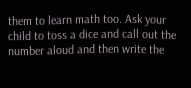them to learn math too. Ask your child to toss a dice and call out the number aloud and then write the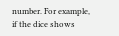number. For example, if the dice shows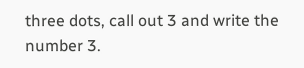three dots, call out 3 and write the number 3.